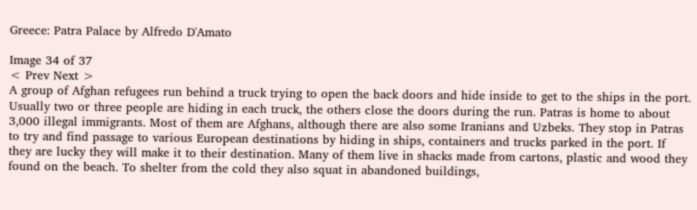Greece: Patra Palace by Alfredo D'Amato

Image 34 of 37
< Prev Next >
A group of Afghan refugees run behind a truck trying to open the back doors and hide inside to get to the ships in the port. Usually two or three people are hiding in each truck, the others close the doors during the run. Patras is home to about 3,000 illegal immigrants. Most of them are Afghans, although there are also some Iranians and Uzbeks. They stop in Patras to try and find passage to various European destinations by hiding in ships, containers and trucks parked in the port. If they are lucky they will make it to their destination. Many of them live in shacks made from cartons, plastic and wood they found on the beach. To shelter from the cold they also squat in abandoned buildings,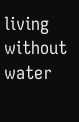living without water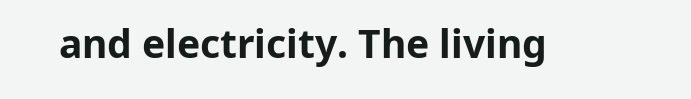and electricity. The living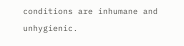conditions are inhumane and unhygienic.